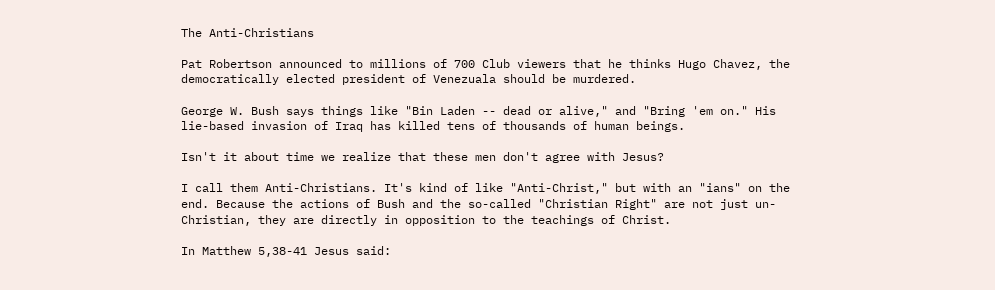The Anti-Christians

Pat Robertson announced to millions of 700 Club viewers that he thinks Hugo Chavez, the democratically elected president of Venezuala should be murdered.

George W. Bush says things like "Bin Laden -- dead or alive," and "Bring 'em on." His lie-based invasion of Iraq has killed tens of thousands of human beings.

Isn't it about time we realize that these men don't agree with Jesus?

I call them Anti-Christians. It's kind of like "Anti-Christ," but with an "ians" on the end. Because the actions of Bush and the so-called "Christian Right" are not just un-Christian, they are directly in opposition to the teachings of Christ.

In Matthew 5,38-41 Jesus said: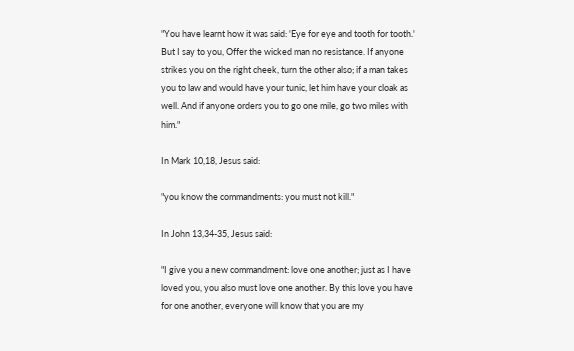"You have learnt how it was said: 'Eye for eye and tooth for tooth.' But I say to you, Offer the wicked man no resistance. If anyone strikes you on the right cheek, turn the other also; if a man takes you to law and would have your tunic, let him have your cloak as well. And if anyone orders you to go one mile, go two miles with him."

In Mark 10,18, Jesus said:

"you know the commandments: you must not kill."

In John 13,34-35, Jesus said:

"I give you a new commandment: love one another; just as I have loved you, you also must love one another. By this love you have for one another, everyone will know that you are my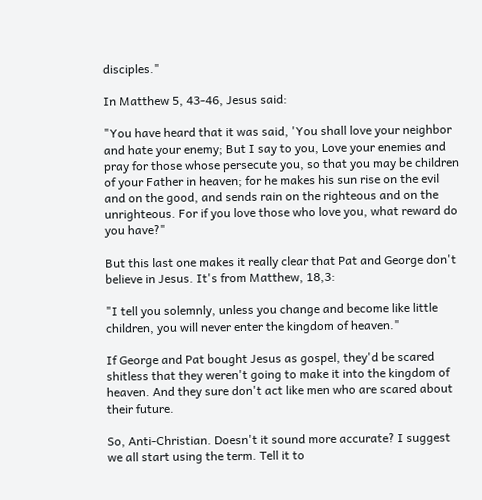disciples."

In Matthew 5, 43-46, Jesus said:

"You have heard that it was said, 'You shall love your neighbor and hate your enemy; But I say to you, Love your enemies and pray for those whose persecute you, so that you may be children of your Father in heaven; for he makes his sun rise on the evil and on the good, and sends rain on the righteous and on the unrighteous. For if you love those who love you, what reward do you have?"

But this last one makes it really clear that Pat and George don't believe in Jesus. It's from Matthew, 18,3:

"I tell you solemnly, unless you change and become like little children, you will never enter the kingdom of heaven."

If George and Pat bought Jesus as gospel, they'd be scared shitless that they weren't going to make it into the kingdom of heaven. And they sure don't act like men who are scared about their future.

So, Anti-Christian. Doesn't it sound more accurate? I suggest we all start using the term. Tell it to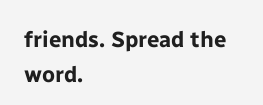friends. Spread the word.